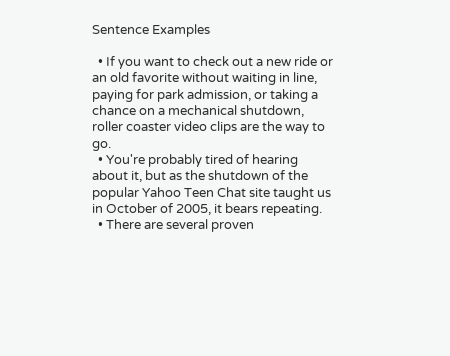Sentence Examples

  • If you want to check out a new ride or an old favorite without waiting in line, paying for park admission, or taking a chance on a mechanical shutdown, roller coaster video clips are the way to go.
  • You're probably tired of hearing about it, but as the shutdown of the popular Yahoo Teen Chat site taught us in October of 2005, it bears repeating.
  • There are several proven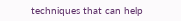techniques that can help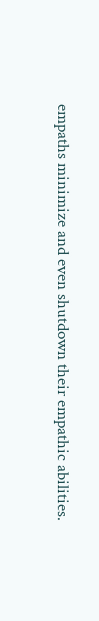empaths minimize and even shutdown their empathic abilities.